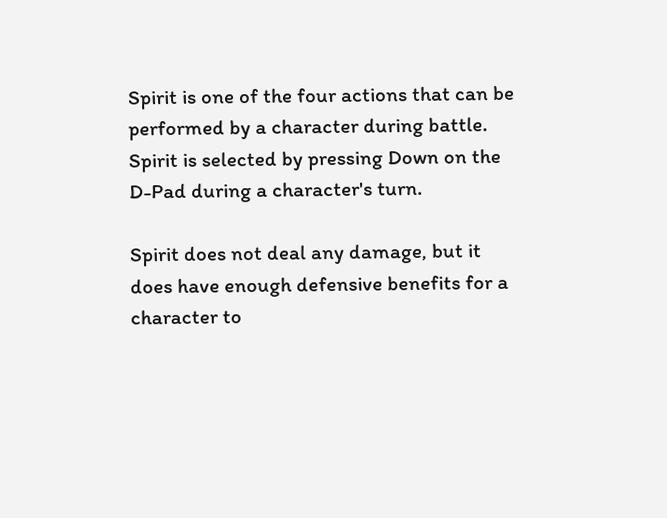Spirit is one of the four actions that can be performed by a character during battle. Spirit is selected by pressing Down on the D-Pad during a character's turn.

Spirit does not deal any damage, but it does have enough defensive benefits for a character to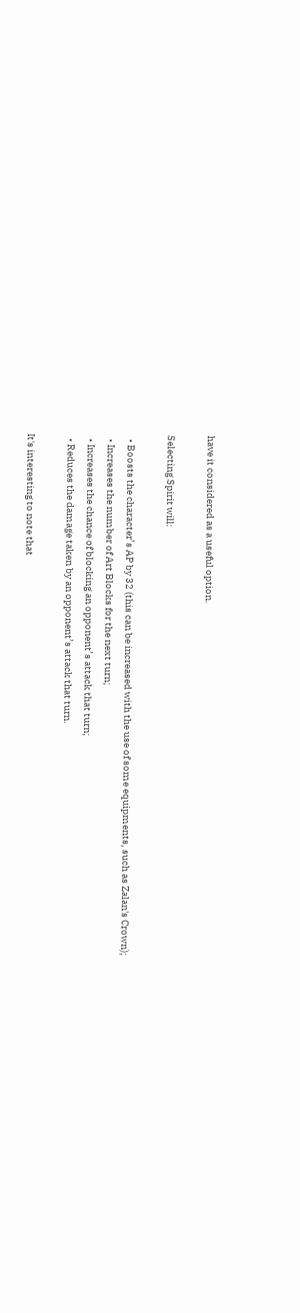have it considered as a useful option.

Selecting Spirit will:

  • Boosts the character’s AP by 32 (this can be increased with the use of some equipments, such as Zalan's Crown);
  • Increases the number of Art Blocks for the next turn;
  • Increases the chance of blocking an opponent’s attack that turn;
  • Reduces the damage taken by an opponent’s attack that turn.

It's interesting to note that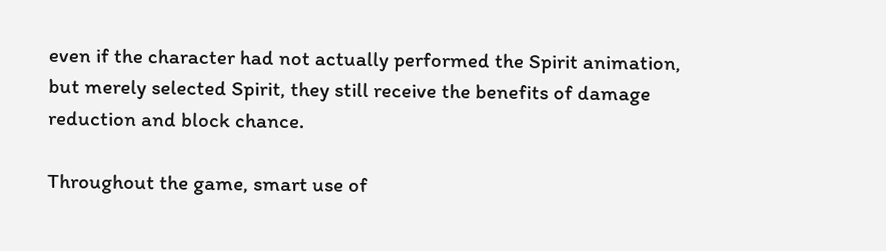even if the character had not actually performed the Spirit animation, but merely selected Spirit, they still receive the benefits of damage reduction and block chance.

Throughout the game, smart use of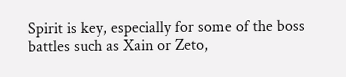Spirit is key, especially for some of the boss battles such as Xain or Zeto,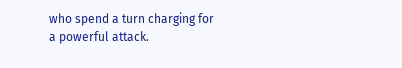who spend a turn charging for a powerful attack.